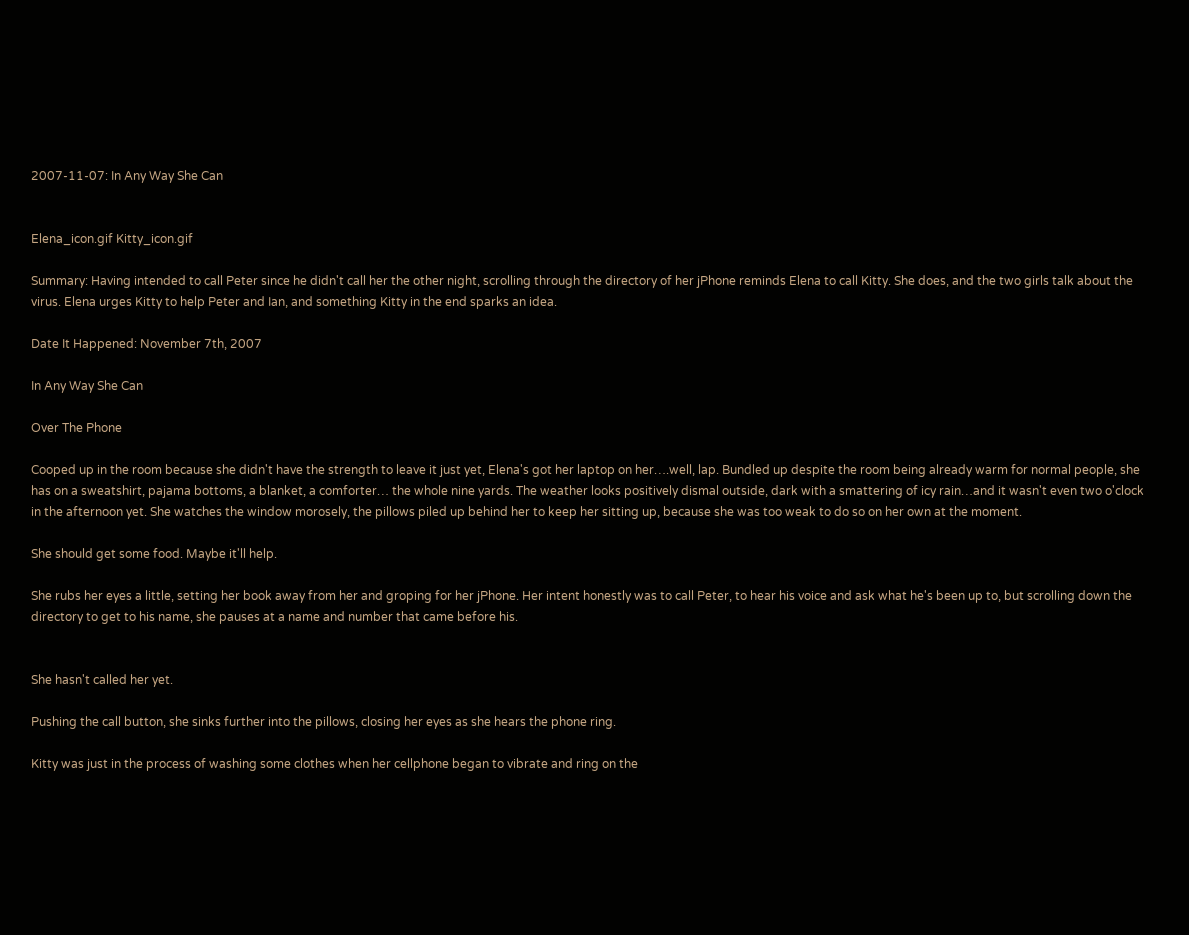2007-11-07: In Any Way She Can


Elena_icon.gif Kitty_icon.gif

Summary: Having intended to call Peter since he didn't call her the other night, scrolling through the directory of her jPhone reminds Elena to call Kitty. She does, and the two girls talk about the virus. Elena urges Kitty to help Peter and Ian, and something Kitty in the end sparks an idea.

Date It Happened: November 7th, 2007

In Any Way She Can

Over The Phone

Cooped up in the room because she didn't have the strength to leave it just yet, Elena's got her laptop on her….well, lap. Bundled up despite the room being already warm for normal people, she has on a sweatshirt, pajama bottoms, a blanket, a comforter… the whole nine yards. The weather looks positively dismal outside, dark with a smattering of icy rain…and it wasn't even two o'clock in the afternoon yet. She watches the window morosely, the pillows piled up behind her to keep her sitting up, because she was too weak to do so on her own at the moment.

She should get some food. Maybe it'll help.

She rubs her eyes a little, setting her book away from her and groping for her jPhone. Her intent honestly was to call Peter, to hear his voice and ask what he's been up to, but scrolling down the directory to get to his name, she pauses at a name and number that came before his.


She hasn't called her yet.

Pushing the call button, she sinks further into the pillows, closing her eyes as she hears the phone ring.

Kitty was just in the process of washing some clothes when her cellphone began to vibrate and ring on the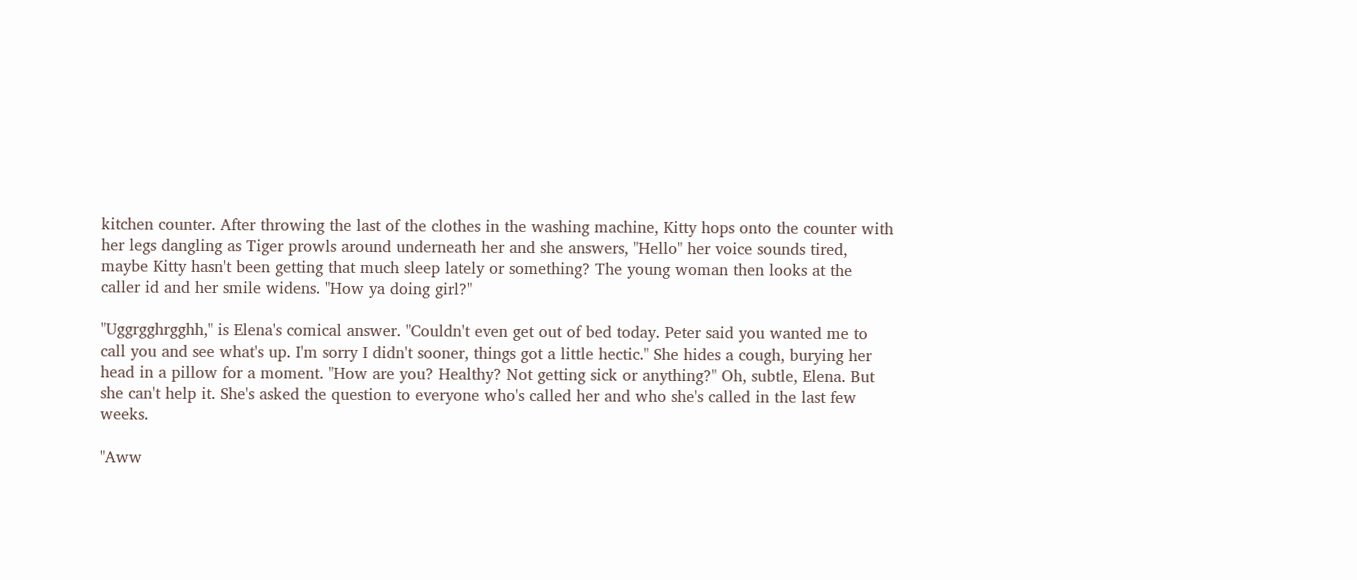kitchen counter. After throwing the last of the clothes in the washing machine, Kitty hops onto the counter with her legs dangling as Tiger prowls around underneath her and she answers, "Hello" her voice sounds tired, maybe Kitty hasn't been getting that much sleep lately or something? The young woman then looks at the caller id and her smile widens. "How ya doing girl?"

"Uggrgghrgghh," is Elena's comical answer. "Couldn't even get out of bed today. Peter said you wanted me to call you and see what's up. I'm sorry I didn't sooner, things got a little hectic." She hides a cough, burying her head in a pillow for a moment. "How are you? Healthy? Not getting sick or anything?" Oh, subtle, Elena. But she can't help it. She's asked the question to everyone who's called her and who she's called in the last few weeks.

"Aww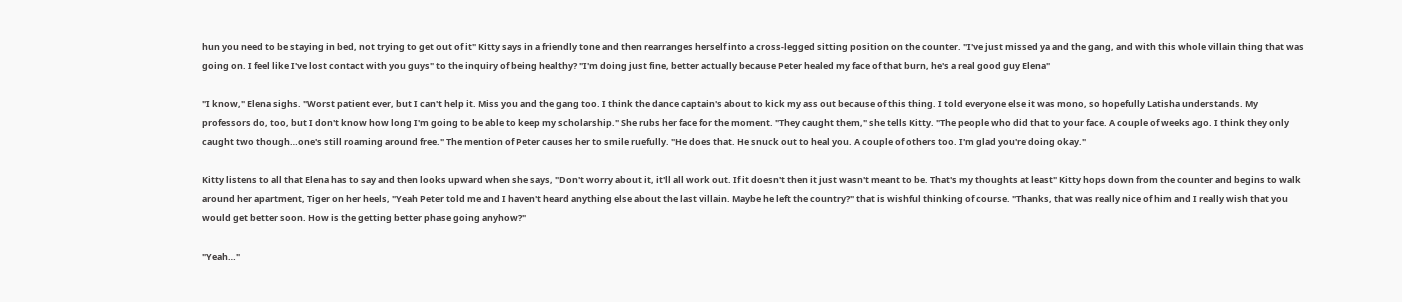hun you need to be staying in bed, not trying to get out of it" Kitty says in a friendly tone and then rearranges herself into a cross-legged sitting position on the counter. "I've just missed ya and the gang, and with this whole villain thing that was going on. I feel like I've lost contact with you guys" to the inquiry of being healthy? "I'm doing just fine, better actually because Peter healed my face of that burn, he's a real good guy Elena"

"I know," Elena sighs. "Worst patient ever, but I can't help it. Miss you and the gang too. I think the dance captain's about to kick my ass out because of this thing. I told everyone else it was mono, so hopefully Latisha understands. My professors do, too, but I don't know how long I'm going to be able to keep my scholarship." She rubs her face for the moment. "They caught them," she tells Kitty. "The people who did that to your face. A couple of weeks ago. I think they only caught two though…one's still roaming around free." The mention of Peter causes her to smile ruefully. "He does that. He snuck out to heal you. A couple of others too. I'm glad you're doing okay."

Kitty listens to all that Elena has to say and then looks upward when she says, "Don't worry about it, it'll all work out. If it doesn't then it just wasn't meant to be. That's my thoughts at least" Kitty hops down from the counter and begins to walk around her apartment, Tiger on her heels, "Yeah Peter told me and I haven't heard anything else about the last villain. Maybe he left the country?" that is wishful thinking of course. "Thanks, that was really nice of him and I really wish that you would get better soon. How is the getting better phase going anyhow?"

"Yeah…"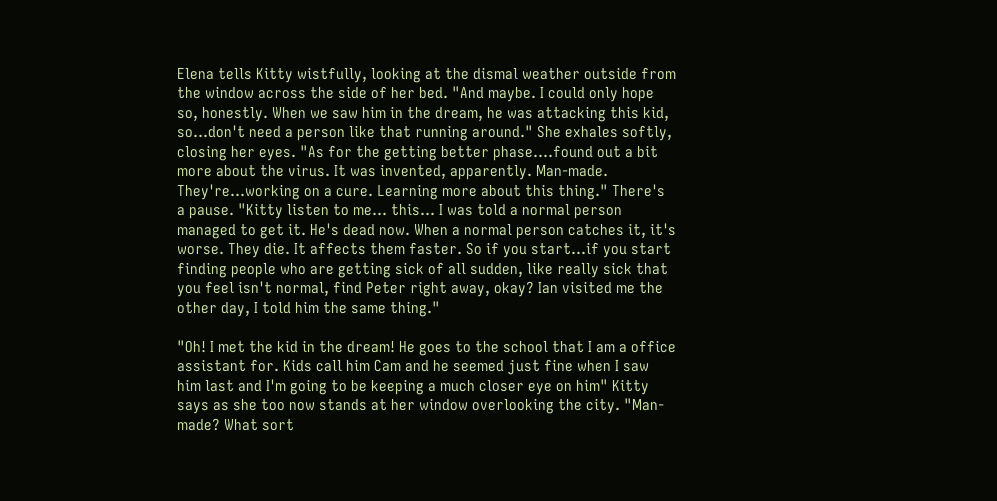Elena tells Kitty wistfully, looking at the dismal weather outside from the window across the side of her bed. "And maybe. I could only hope so, honestly. When we saw him in the dream, he was attacking this kid, so…don't need a person like that running around." She exhales softly, closing her eyes. "As for the getting better phase….found out a bit more about the virus. It was invented, apparently. Man-made. They're…working on a cure. Learning more about this thing." There's a pause. "Kitty listen to me… this… I was told a normal person managed to get it. He's dead now. When a normal person catches it, it's worse. They die. It affects them faster. So if you start…if you start finding people who are getting sick of all sudden, like really sick that you feel isn't normal, find Peter right away, okay? Ian visited me the other day, I told him the same thing."

"Oh! I met the kid in the dream! He goes to the school that I am a office assistant for. Kids call him Cam and he seemed just fine when I saw him last and I'm going to be keeping a much closer eye on him" Kitty says as she too now stands at her window overlooking the city. "Man-made? What sort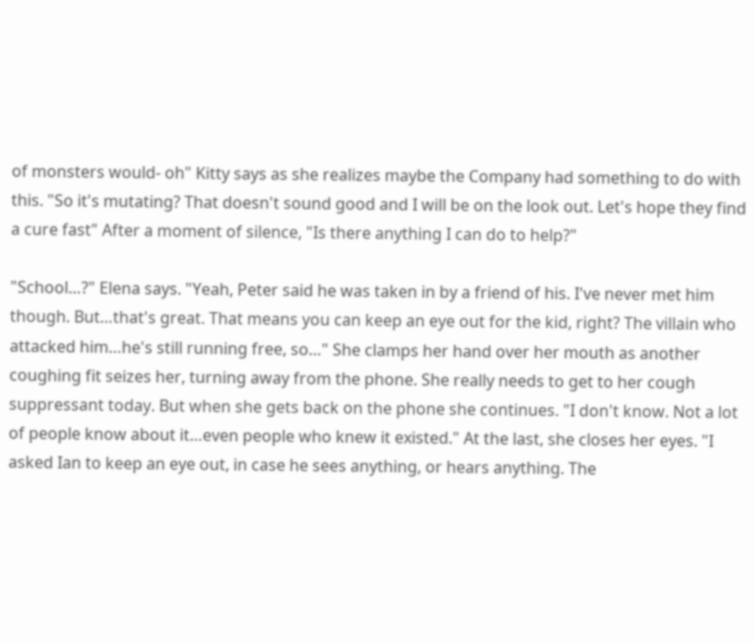of monsters would- oh" Kitty says as she realizes maybe the Company had something to do with this. "So it's mutating? That doesn't sound good and I will be on the look out. Let's hope they find a cure fast" After a moment of silence, "Is there anything I can do to help?"

"School…?" Elena says. "Yeah, Peter said he was taken in by a friend of his. I've never met him though. But…that's great. That means you can keep an eye out for the kid, right? The villain who attacked him…he's still running free, so…" She clamps her hand over her mouth as another coughing fit seizes her, turning away from the phone. She really needs to get to her cough suppressant today. But when she gets back on the phone she continues. "I don't know. Not a lot of people know about it…even people who knew it existed." At the last, she closes her eyes. "I asked Ian to keep an eye out, in case he sees anything, or hears anything. The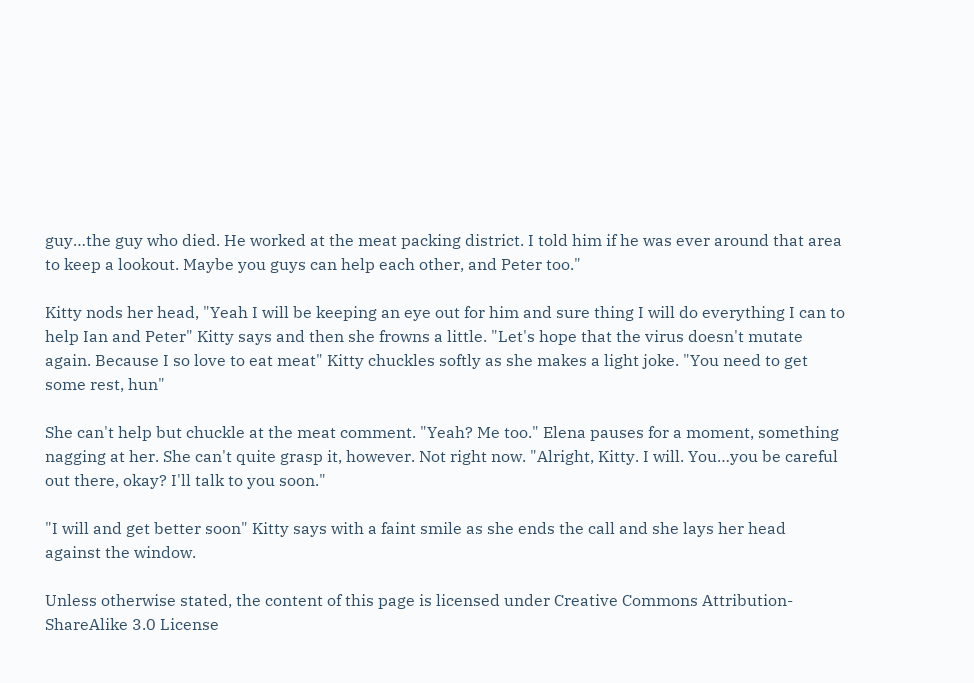guy…the guy who died. He worked at the meat packing district. I told him if he was ever around that area to keep a lookout. Maybe you guys can help each other, and Peter too."

Kitty nods her head, "Yeah I will be keeping an eye out for him and sure thing I will do everything I can to help Ian and Peter" Kitty says and then she frowns a little. "Let's hope that the virus doesn't mutate again. Because I so love to eat meat" Kitty chuckles softly as she makes a light joke. "You need to get some rest, hun"

She can't help but chuckle at the meat comment. "Yeah? Me too." Elena pauses for a moment, something nagging at her. She can't quite grasp it, however. Not right now. "Alright, Kitty. I will. You…you be careful out there, okay? I'll talk to you soon."

"I will and get better soon" Kitty says with a faint smile as she ends the call and she lays her head against the window.

Unless otherwise stated, the content of this page is licensed under Creative Commons Attribution-ShareAlike 3.0 License